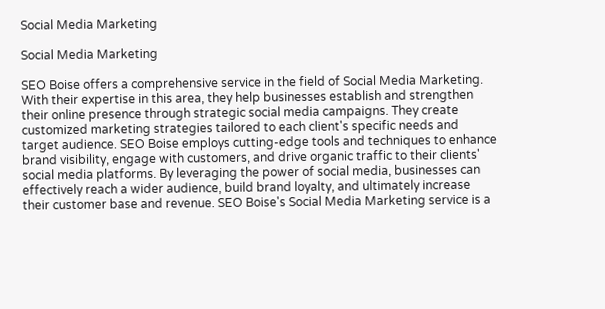Social Media Marketing

Social Media Marketing

SEO Boise offers a comprehensive service in the field of Social Media Marketing. With their expertise in this area, they help businesses establish and strengthen their online presence through strategic social media campaigns. They create customized marketing strategies tailored to each client's specific needs and target audience. SEO Boise employs cutting-edge tools and techniques to enhance brand visibility, engage with customers, and drive organic traffic to their clients' social media platforms. By leveraging the power of social media, businesses can effectively reach a wider audience, build brand loyalty, and ultimately increase their customer base and revenue. SEO Boise's Social Media Marketing service is a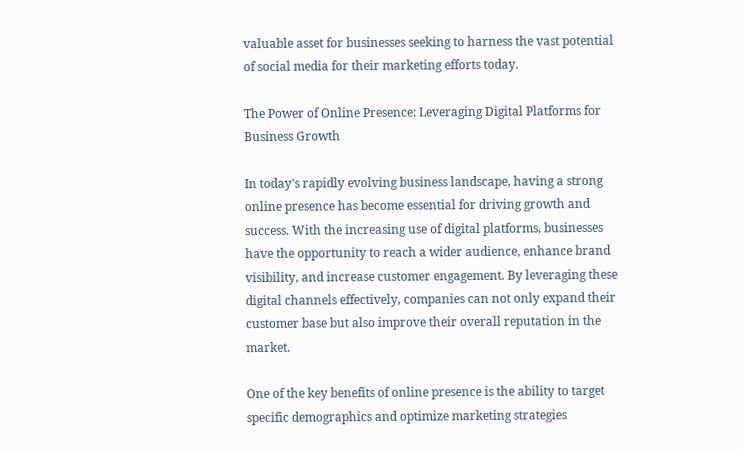valuable asset for businesses seeking to harness the vast potential of social media for their marketing efforts today.

The Power of Online Presence: Leveraging Digital Platforms for Business Growth

In today's rapidly evolving business landscape, having a strong online presence has become essential for driving growth and success. With the increasing use of digital platforms, businesses have the opportunity to reach a wider audience, enhance brand visibility, and increase customer engagement. By leveraging these digital channels effectively, companies can not only expand their customer base but also improve their overall reputation in the market.

One of the key benefits of online presence is the ability to target specific demographics and optimize marketing strategies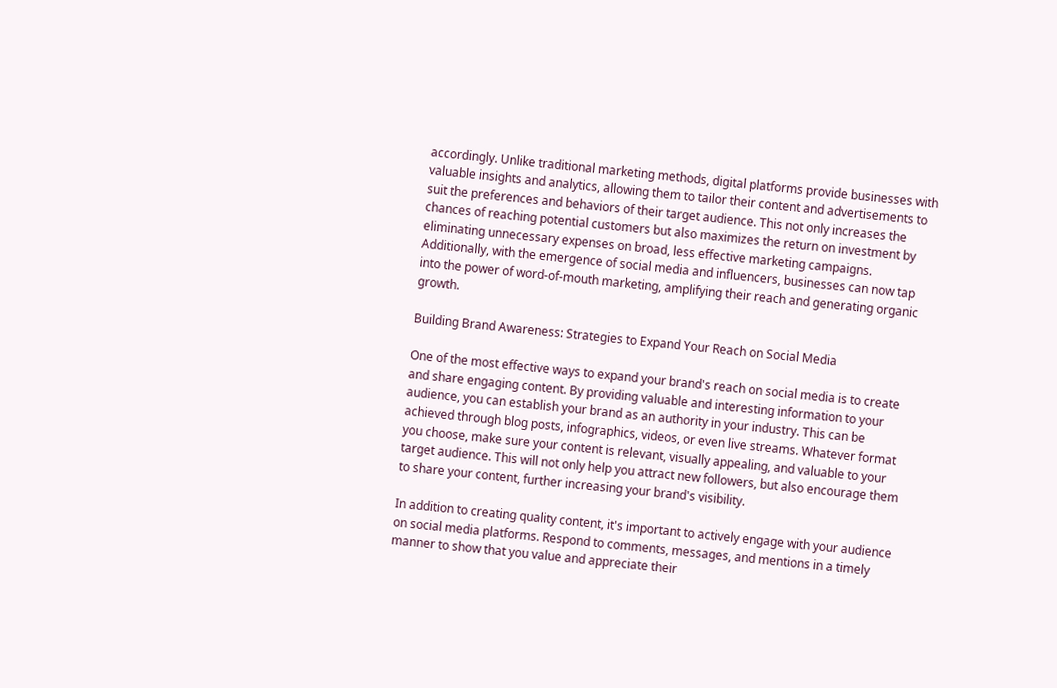accordingly. Unlike traditional marketing methods, digital platforms provide businesses with valuable insights and analytics, allowing them to tailor their content and advertisements to suit the preferences and behaviors of their target audience. This not only increases the chances of reaching potential customers but also maximizes the return on investment by eliminating unnecessary expenses on broad, less effective marketing campaigns. Additionally, with the emergence of social media and influencers, businesses can now tap into the power of word-of-mouth marketing, amplifying their reach and generating organic growth.

Building Brand Awareness: Strategies to Expand Your Reach on Social Media

One of the most effective ways to expand your brand's reach on social media is to create and share engaging content. By providing valuable and interesting information to your audience, you can establish your brand as an authority in your industry. This can be achieved through blog posts, infographics, videos, or even live streams. Whatever format you choose, make sure your content is relevant, visually appealing, and valuable to your target audience. This will not only help you attract new followers, but also encourage them to share your content, further increasing your brand's visibility.

In addition to creating quality content, it's important to actively engage with your audience on social media platforms. Respond to comments, messages, and mentions in a timely manner to show that you value and appreciate their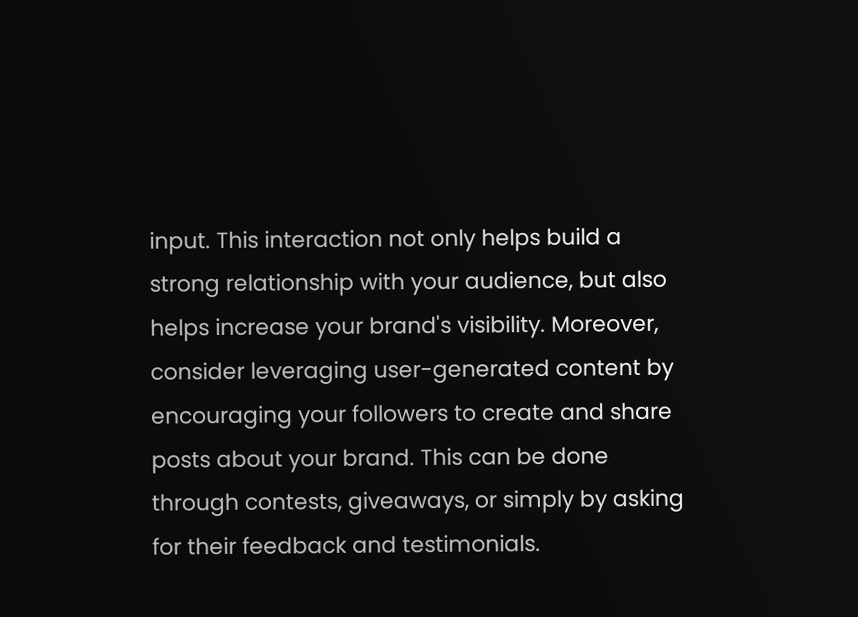input. This interaction not only helps build a strong relationship with your audience, but also helps increase your brand's visibility. Moreover, consider leveraging user-generated content by encouraging your followers to create and share posts about your brand. This can be done through contests, giveaways, or simply by asking for their feedback and testimonials.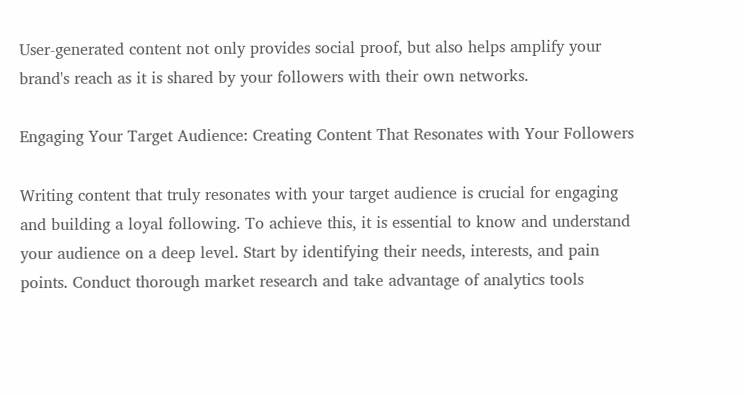User-generated content not only provides social proof, but also helps amplify your brand's reach as it is shared by your followers with their own networks.

Engaging Your Target Audience: Creating Content That Resonates with Your Followers

Writing content that truly resonates with your target audience is crucial for engaging and building a loyal following. To achieve this, it is essential to know and understand your audience on a deep level. Start by identifying their needs, interests, and pain points. Conduct thorough market research and take advantage of analytics tools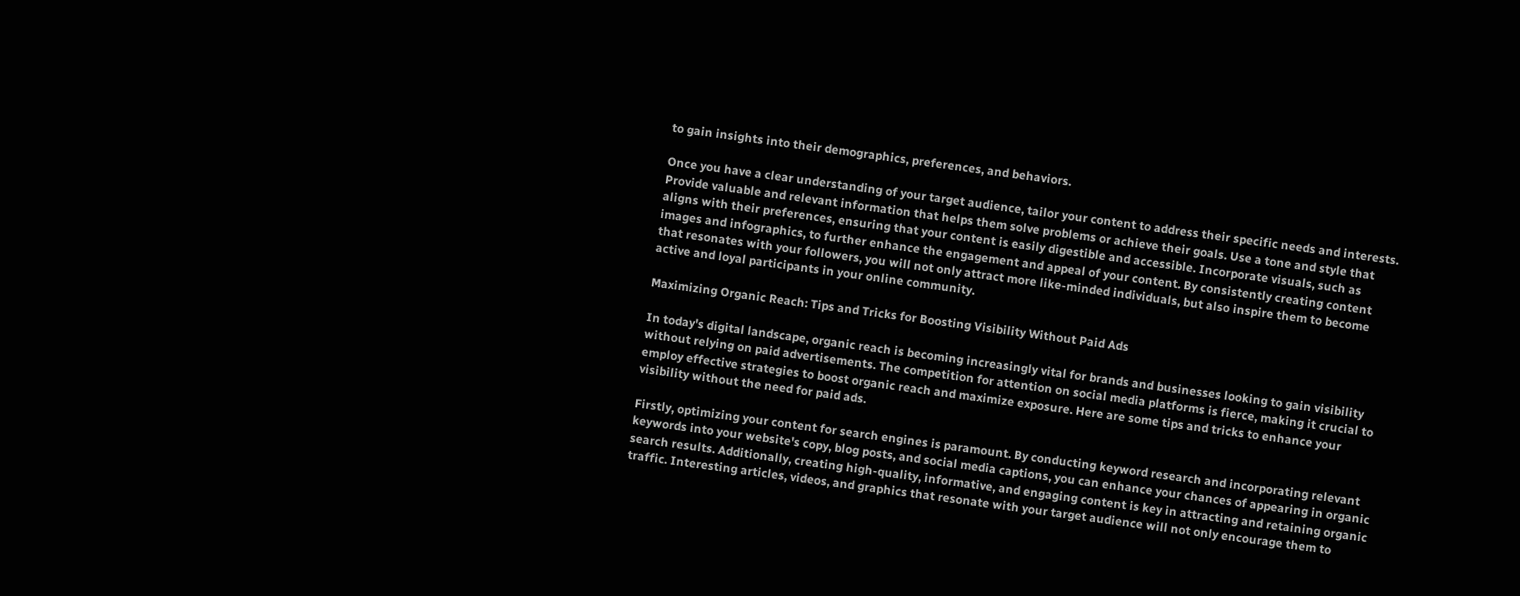to gain insights into their demographics, preferences, and behaviors.

Once you have a clear understanding of your target audience, tailor your content to address their specific needs and interests. Provide valuable and relevant information that helps them solve problems or achieve their goals. Use a tone and style that aligns with their preferences, ensuring that your content is easily digestible and accessible. Incorporate visuals, such as images and infographics, to further enhance the engagement and appeal of your content. By consistently creating content that resonates with your followers, you will not only attract more like-minded individuals, but also inspire them to become active and loyal participants in your online community.

Maximizing Organic Reach: Tips and Tricks for Boosting Visibility Without Paid Ads

In today's digital landscape, organic reach is becoming increasingly vital for brands and businesses looking to gain visibility without relying on paid advertisements. The competition for attention on social media platforms is fierce, making it crucial to employ effective strategies to boost organic reach and maximize exposure. Here are some tips and tricks to enhance your visibility without the need for paid ads.

Firstly, optimizing your content for search engines is paramount. By conducting keyword research and incorporating relevant keywords into your website's copy, blog posts, and social media captions, you can enhance your chances of appearing in organic search results. Additionally, creating high-quality, informative, and engaging content is key in attracting and retaining organic traffic. Interesting articles, videos, and graphics that resonate with your target audience will not only encourage them to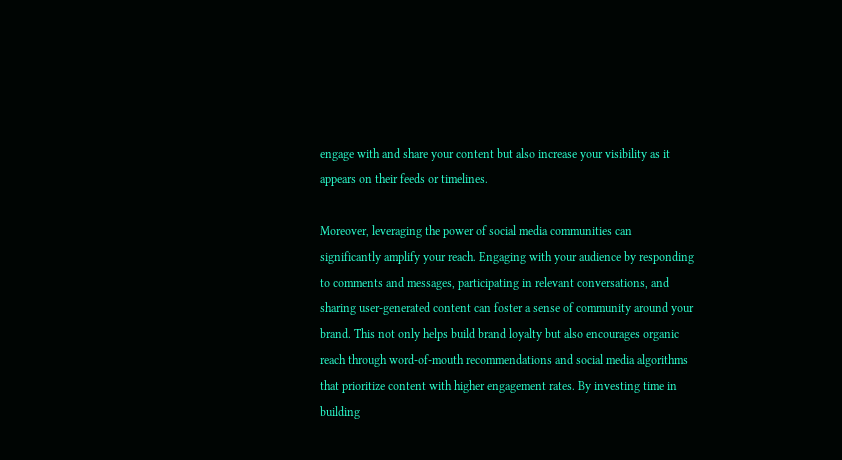engage with and share your content but also increase your visibility as it appears on their feeds or timelines.

Moreover, leveraging the power of social media communities can significantly amplify your reach. Engaging with your audience by responding to comments and messages, participating in relevant conversations, and sharing user-generated content can foster a sense of community around your brand. This not only helps build brand loyalty but also encourages organic reach through word-of-mouth recommendations and social media algorithms that prioritize content with higher engagement rates. By investing time in building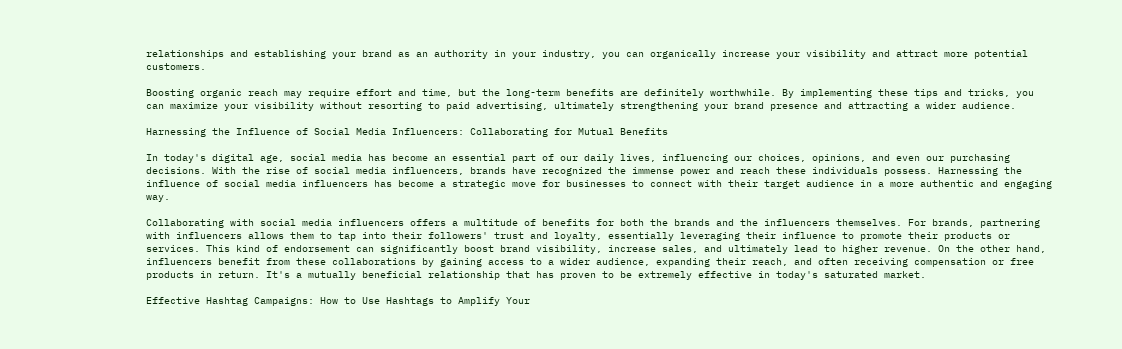relationships and establishing your brand as an authority in your industry, you can organically increase your visibility and attract more potential customers.

Boosting organic reach may require effort and time, but the long-term benefits are definitely worthwhile. By implementing these tips and tricks, you can maximize your visibility without resorting to paid advertising, ultimately strengthening your brand presence and attracting a wider audience.

Harnessing the Influence of Social Media Influencers: Collaborating for Mutual Benefits

In today's digital age, social media has become an essential part of our daily lives, influencing our choices, opinions, and even our purchasing decisions. With the rise of social media influencers, brands have recognized the immense power and reach these individuals possess. Harnessing the influence of social media influencers has become a strategic move for businesses to connect with their target audience in a more authentic and engaging way.

Collaborating with social media influencers offers a multitude of benefits for both the brands and the influencers themselves. For brands, partnering with influencers allows them to tap into their followers' trust and loyalty, essentially leveraging their influence to promote their products or services. This kind of endorsement can significantly boost brand visibility, increase sales, and ultimately lead to higher revenue. On the other hand, influencers benefit from these collaborations by gaining access to a wider audience, expanding their reach, and often receiving compensation or free products in return. It's a mutually beneficial relationship that has proven to be extremely effective in today's saturated market.

Effective Hashtag Campaigns: How to Use Hashtags to Amplify Your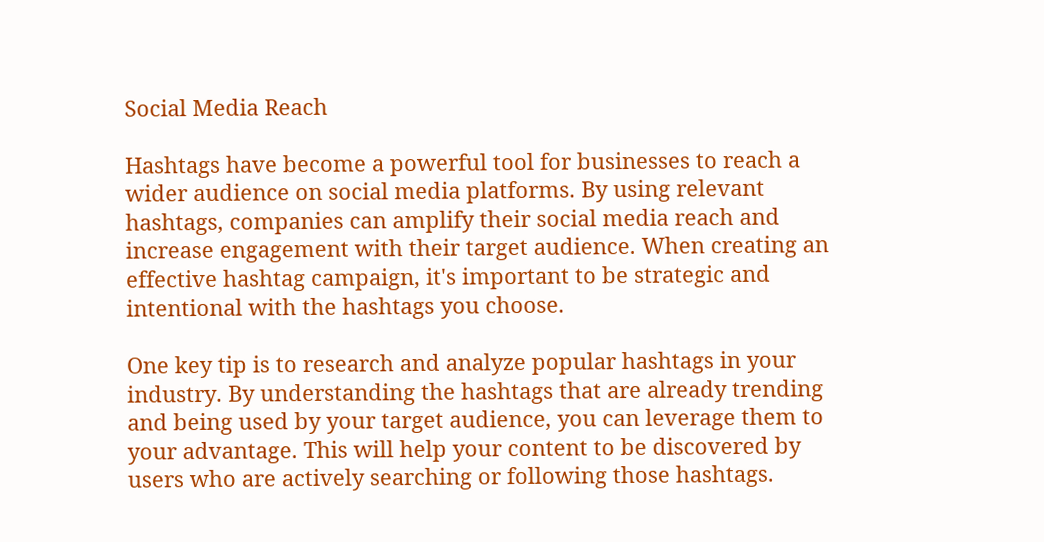Social Media Reach

Hashtags have become a powerful tool for businesses to reach a wider audience on social media platforms. By using relevant hashtags, companies can amplify their social media reach and increase engagement with their target audience. When creating an effective hashtag campaign, it's important to be strategic and intentional with the hashtags you choose.

One key tip is to research and analyze popular hashtags in your industry. By understanding the hashtags that are already trending and being used by your target audience, you can leverage them to your advantage. This will help your content to be discovered by users who are actively searching or following those hashtags.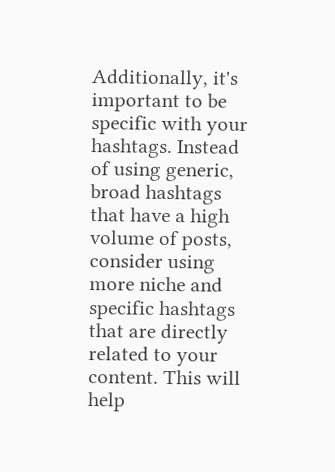Additionally, it's important to be specific with your hashtags. Instead of using generic, broad hashtags that have a high volume of posts, consider using more niche and specific hashtags that are directly related to your content. This will help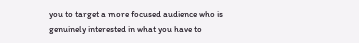you to target a more focused audience who is genuinely interested in what you have to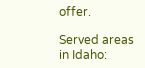offer.

Served areas in Idaho: